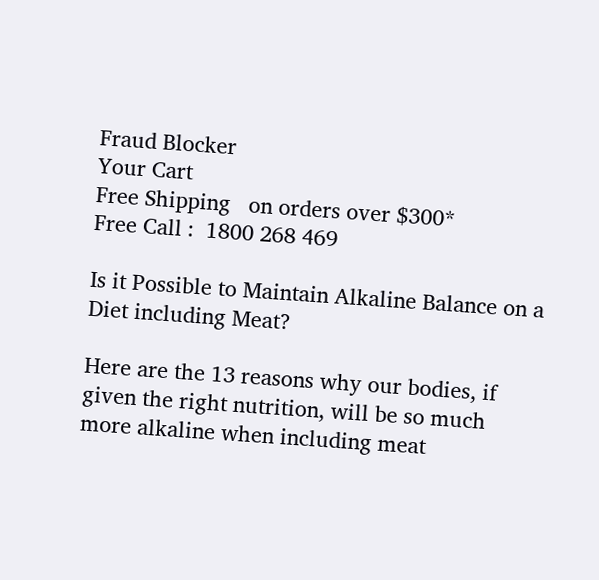Fraud Blocker
Your Cart
Free Shipping   on orders over $300*                                                                             Free Call :  1800 268 469

Is it Possible to Maintain Alkaline Balance on a Diet including Meat?

Here are the 13 reasons why our bodies, if given the right nutrition, will be so much more alkaline when including meat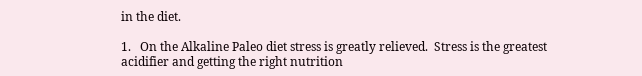in the diet.

1.   On the Alkaline Paleo diet stress is greatly relieved.  Stress is the greatest acidifier and getting the right nutrition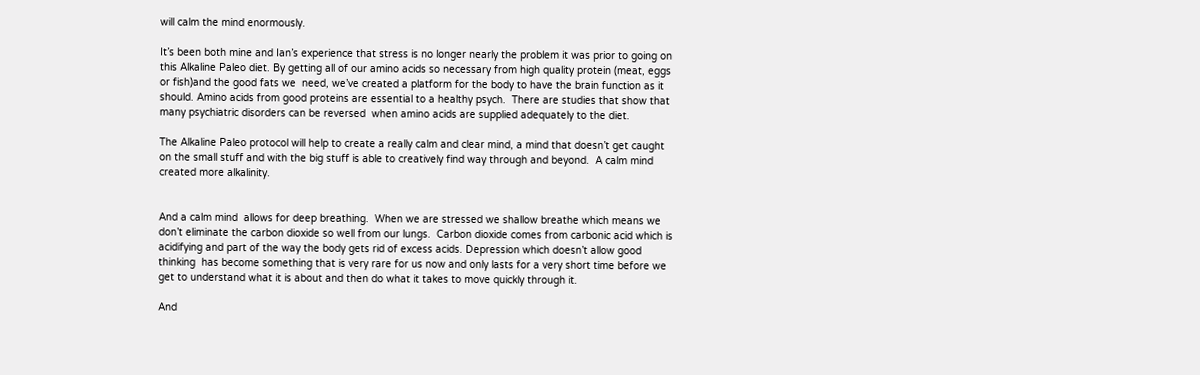will calm the mind enormously.

It’s been both mine and Ian’s experience that stress is no longer nearly the problem it was prior to going on this Alkaline Paleo diet. By getting all of our amino acids so necessary from high quality protein (meat, eggs or fish)and the good fats we  need, we’ve created a platform for the body to have the brain function as it should. Amino acids from good proteins are essential to a healthy psych.  There are studies that show that many psychiatric disorders can be reversed  when amino acids are supplied adequately to the diet.

The Alkaline Paleo protocol will help to create a really calm and clear mind, a mind that doesn’t get caught on the small stuff and with the big stuff is able to creatively find way through and beyond.  A calm mind created more alkalinity.


And a calm mind  allows for deep breathing.  When we are stressed we shallow breathe which means we don’t eliminate the carbon dioxide so well from our lungs.  Carbon dioxide comes from carbonic acid which is acidifying and part of the way the body gets rid of excess acids. Depression which doesn’t allow good thinking  has become something that is very rare for us now and only lasts for a very short time before we get to understand what it is about and then do what it takes to move quickly through it.

And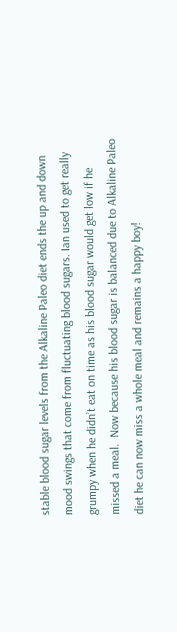stable blood sugar levels from the Alkaline Paleo diet ends the up and down mood swings that come from fluctuating blood sugars. Ian used to get really grumpy when he didn’t eat on time as his blood sugar would get low if he missed a meal.  Now because his blood sugar is balanced due to Alkaline Paleo diet he can now miss a whole meal and remains a happy boy!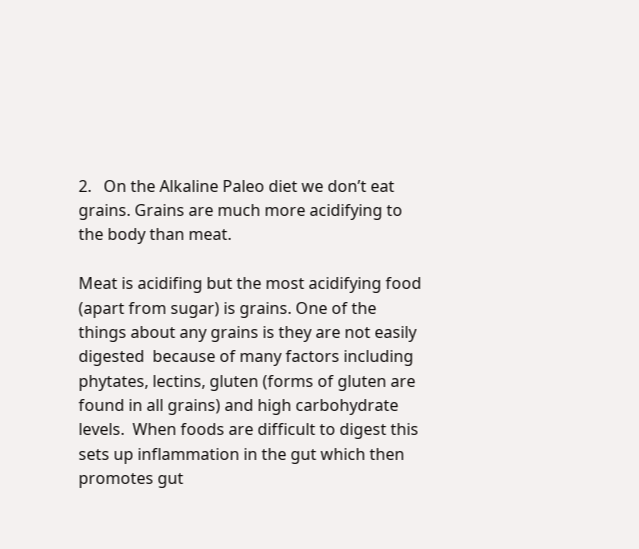2.   On the Alkaline Paleo diet we don’t eat grains. Grains are much more acidifying to the body than meat.

Meat is acidifing but the most acidifying food (apart from sugar) is grains. One of the things about any grains is they are not easily digested  because of many factors including phytates, lectins, gluten (forms of gluten are found in all grains) and high carbohydrate levels.  When foods are difficult to digest this sets up inflammation in the gut which then promotes gut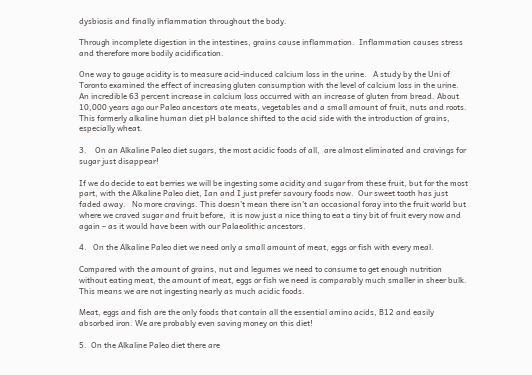dysbiosis and finally inflammation throughout the body.

Through incomplete digestion in the intestines, grains cause inflammation.  Inflammation causes stress and therefore more bodily acidification.

One way to gauge acidity is to measure acid-induced calcium loss in the urine.   A study by the Uni of Toronto examined the effect of increasing gluten consumption with the level of calcium loss in the urine.  An incredible 63 percent increase in calcium loss occurred with an increase of gluten from bread. About 10,000 years ago our Paleo ancestors ate meats, vegetables and a small amount of fruit, nuts and roots.  This formerly alkaline human diet pH balance shifted to the acid side with the introduction of grains, especially wheat.

3.    On an Alkaline Paleo diet sugars, the most acidic foods of all,  are almost eliminated and cravings for sugar just disappear!

If we do decide to eat berries we will be ingesting some acidity and sugar from these fruit, but for the most part, with the Alkaline Paleo diet, Ian and I just prefer savoury foods now.  Our sweet tooth has just faded away.   No more cravings. This doesn’t mean there isn’t an occasional foray into the fruit world but where we craved sugar and fruit before,  it is now just a nice thing to eat a tiny bit of fruit every now and again – as it would have been with our Palaeolithic ancestors.

4.   On the Alkaline Paleo diet we need only a small amount of meat, eggs or fish with every meal.

Compared with the amount of grains, nut and legumes we need to consume to get enough nutrition without eating meat, the amount of meat, eggs or fish we need is comparably much smaller in sheer bulk. This means we are not ingesting nearly as much acidic foods.

Meat, eggs and fish are the only foods that contain all the essential amino acids, B12 and easily absorbed iron. We are probably even saving money on this diet!

5.  On the Alkaline Paleo diet there are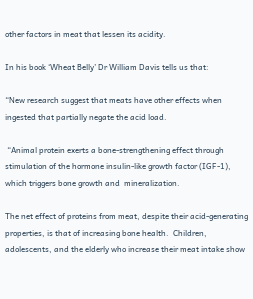other factors in meat that lessen its acidity.

In his book ‘Wheat Belly’ Dr William Davis tells us that:

“New research suggest that meats have other effects when ingested that partially negate the acid load.

 “Animal protein exerts a bone-strengthening effect through stimulation of the hormone insulin-like growth factor (IGF-1), which triggers bone growth and  mineralization.

The net effect of proteins from meat, despite their acid-generating properties, is that of increasing bone health.  Children, adolescents, and the elderly who increase their meat intake show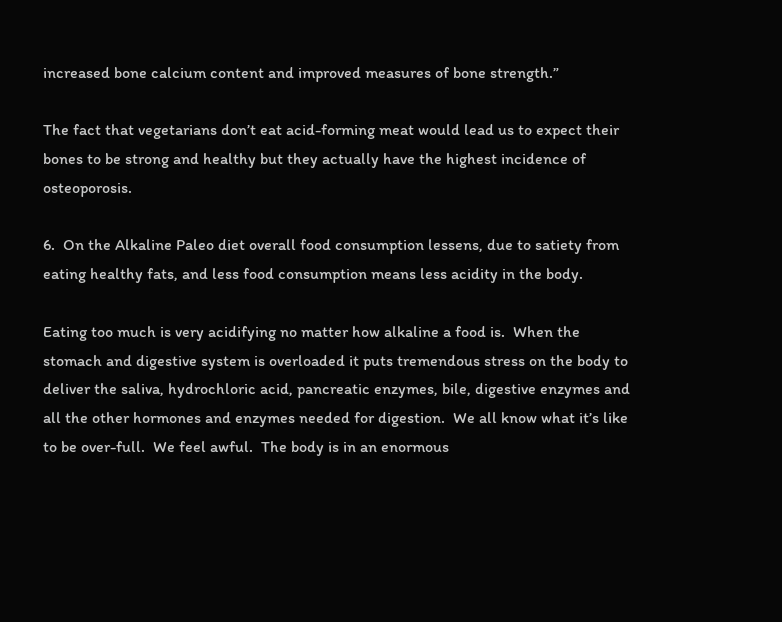increased bone calcium content and improved measures of bone strength.”

The fact that vegetarians don’t eat acid-forming meat would lead us to expect their bones to be strong and healthy but they actually have the highest incidence of osteoporosis.

6.  On the Alkaline Paleo diet overall food consumption lessens, due to satiety from eating healthy fats, and less food consumption means less acidity in the body.

Eating too much is very acidifying no matter how alkaline a food is.  When the stomach and digestive system is overloaded it puts tremendous stress on the body to deliver the saliva, hydrochloric acid, pancreatic enzymes, bile, digestive enzymes and all the other hormones and enzymes needed for digestion.  We all know what it’s like to be over-full.  We feel awful.  The body is in an enormous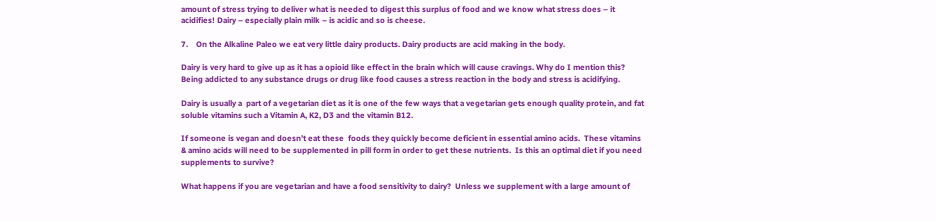amount of stress trying to deliver what is needed to digest this surplus of food and we know what stress does – it acidifies! Dairy – especially plain milk – is acidic and so is cheese.

7.    On the Alkaline Paleo we eat very little dairy products. Dairy products are acid making in the body.

Dairy is very hard to give up as it has a opioid like effect in the brain which will cause cravings. Why do I mention this?  Being addicted to any substance drugs or drug like food causes a stress reaction in the body and stress is acidifying.

Dairy is usually a  part of a vegetarian diet as it is one of the few ways that a vegetarian gets enough quality protein, and fat soluble vitamins such a Vitamin A, K2, D3 and the vitamin B12.

If someone is vegan and doesn’t eat these  foods they quickly become deficient in essential amino acids.  These vitamins & amino acids will need to be supplemented in pill form in order to get these nutrients.  Is this an optimal diet if you need supplements to survive?

What happens if you are vegetarian and have a food sensitivity to dairy?  Unless we supplement with a large amount of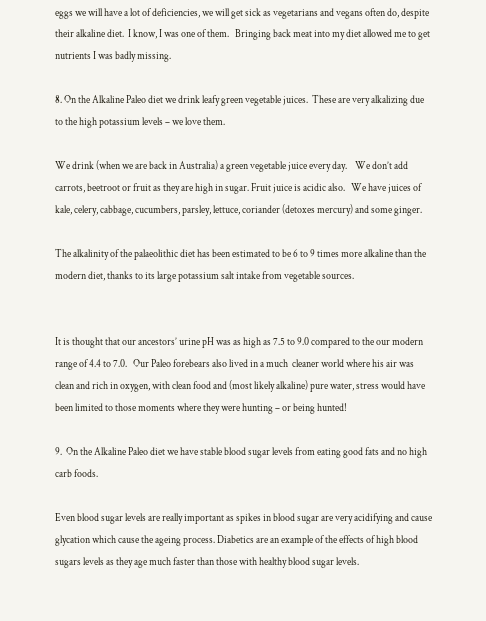eggs we will have a lot of deficiencies, we will get sick as vegetarians and vegans often do, despite their alkaline diet.  I know, I was one of them.   Bringing back meat into my diet allowed me to get nutrients I was badly missing.

8. On the Alkaline Paleo diet we drink leafy green vegetable juices.  These are very alkalizing due to the high potassium levels – we love them.

We drink (when we are back in Australia) a green vegetable juice every day.    We don’t add carrots, beetroot or fruit as they are high in sugar. Fruit juice is acidic also.   We have juices of  kale, celery, cabbage, cucumbers, parsley, lettuce, coriander (detoxes mercury) and some ginger.

The alkalinity of the palaeolithic diet has been estimated to be 6 to 9 times more alkaline than the modern diet, thanks to its large potassium salt intake from vegetable sources.


It is thought that our ancestors’ urine pH was as high as 7.5 to 9.0 compared to the our modern range of 4.4 to 7.0.   Our Paleo forebears also lived in a much  cleaner world where his air was clean and rich in oxygen, with clean food and (most likely alkaline) pure water, stress would have been limited to those moments where they were hunting – or being hunted!

9.  On the Alkaline Paleo diet we have stable blood sugar levels from eating good fats and no high carb foods.

Even blood sugar levels are really important as spikes in blood sugar are very acidifying and cause glycation which cause the ageing process. Diabetics are an example of the effects of high blood sugars levels as they age much faster than those with healthy blood sugar levels.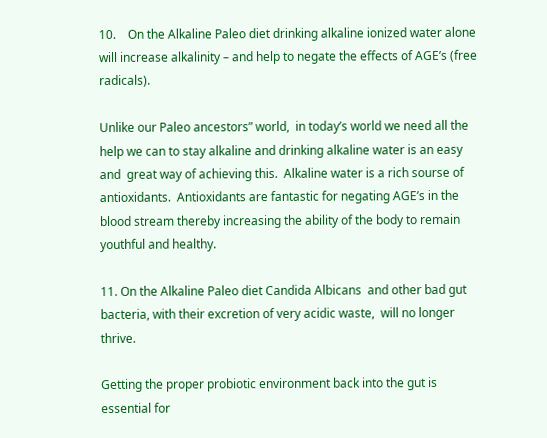10.    On the Alkaline Paleo diet drinking alkaline ionized water alone will increase alkalinity – and help to negate the effects of AGE’s (free radicals).

Unlike our Paleo ancestors” world,  in today’s world we need all the help we can to stay alkaline and drinking alkaline water is an easy and  great way of achieving this.  Alkaline water is a rich sourse of antioxidants.  Antioxidants are fantastic for negating AGE’s in the blood stream thereby increasing the ability of the body to remain youthful and healthy.

11. On the Alkaline Paleo diet Candida Albicans  and other bad gut bacteria, with their excretion of very acidic waste,  will no longer thrive.

Getting the proper probiotic environment back into the gut is essential for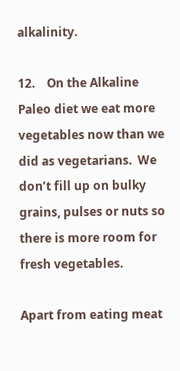alkalinity.

12.    On the Alkaline Paleo diet we eat more vegetables now than we did as vegetarians.  We don’t fill up on bulky grains, pulses or nuts so there is more room for fresh vegetables.

Apart from eating meat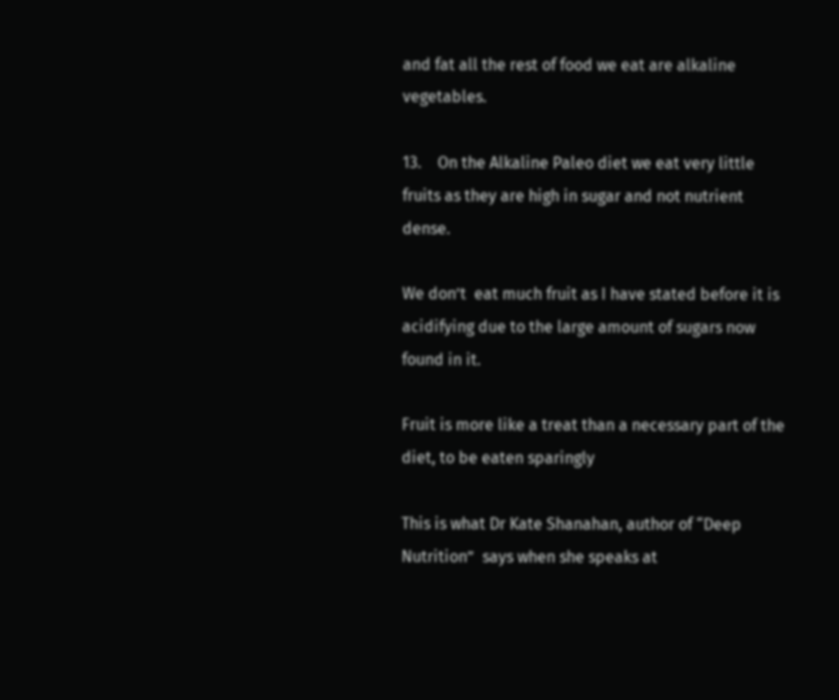and fat all the rest of food we eat are alkaline vegetables.

13.    On the Alkaline Paleo diet we eat very little  fruits as they are high in sugar and not nutrient dense.

We don’t  eat much fruit as I have stated before it is acidifying due to the large amount of sugars now found in it.

Fruit is more like a treat than a necessary part of the diet, to be eaten sparingly

This is what Dr Kate Shanahan, author of “Deep Nutrition”  says when she speaks at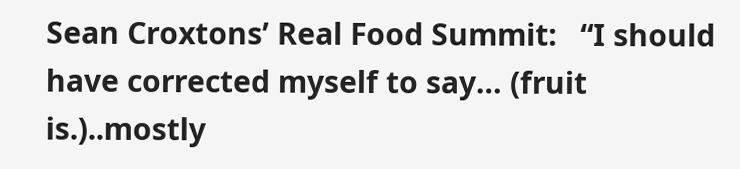Sean Croxtons’ Real Food Summit:   “I should have corrected myself to say… (fruit is.)..mostly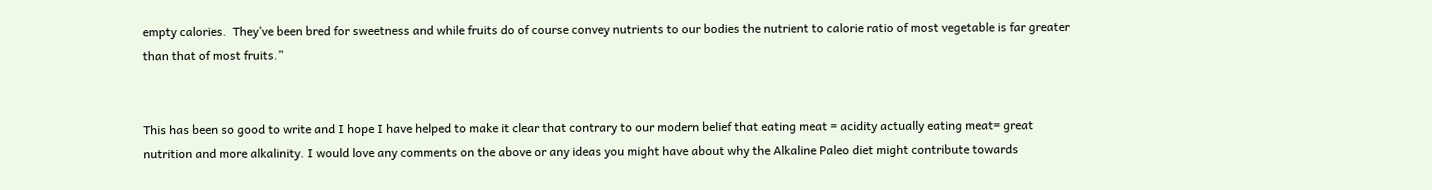empty calories.  They’ve been bred for sweetness and while fruits do of course convey nutrients to our bodies the nutrient to calorie ratio of most vegetable is far greater than that of most fruits.”


This has been so good to write and I hope I have helped to make it clear that contrary to our modern belief that eating meat = acidity actually eating meat= great nutrition and more alkalinity. I would love any comments on the above or any ideas you might have about why the Alkaline Paleo diet might contribute towards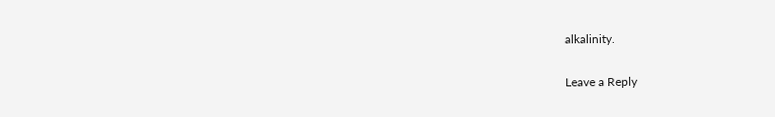alkalinity.

Leave a Reply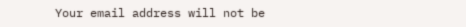Your email address will not be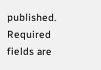published. Required fields are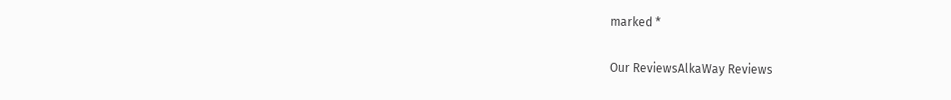marked *

Our ReviewsAlkaWay Reviews